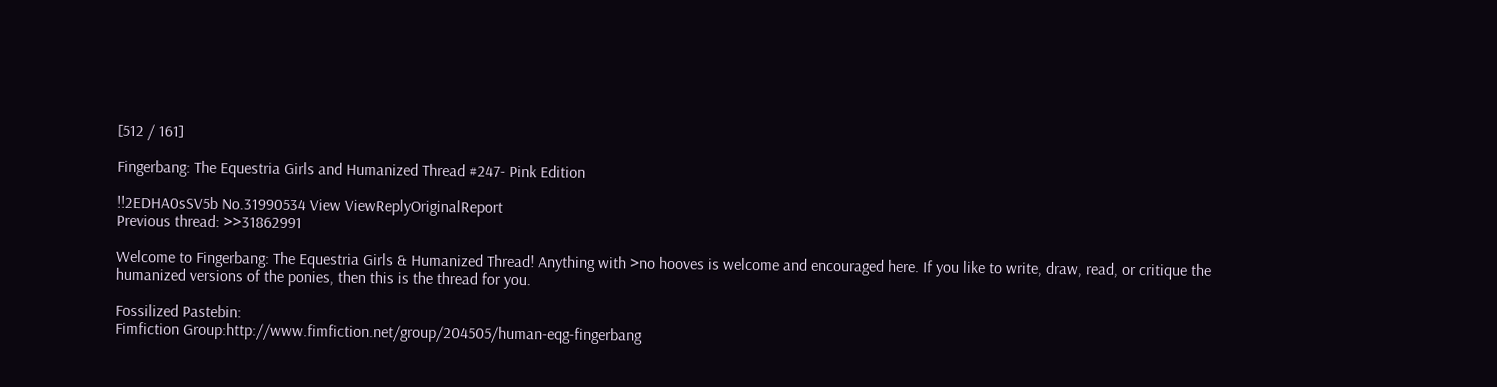[512 / 161]

Fingerbang: The Equestria Girls and Humanized Thread #247- Pink Edition

!!2EDHA0sSV5b No.31990534 View ViewReplyOriginalReport
Previous thread: >>31862991

Welcome to Fingerbang: The Equestria Girls & Humanized Thread! Anything with >no hooves is welcome and encouraged here. If you like to write, draw, read, or critique the humanized versions of the ponies, then this is the thread for you.

Fossilized Pastebin:
Fimfiction Group:http://www.fimfiction.net/group/204505/human-eqg-fingerbang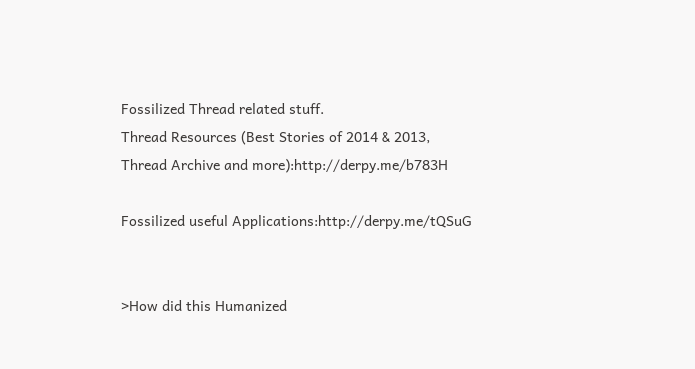Fossilized Thread related stuff.
Thread Resources (Best Stories of 2014 & 2013, Thread Archive and more):http://derpy.me/b783H

Fossilized useful Applications:http://derpy.me/tQSuG


>How did this Humanized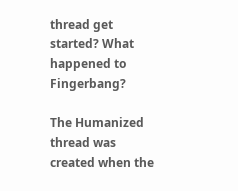thread get started? What happened to Fingerbang?

The Humanized thread was created when the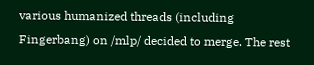various humanized threads (including Fingerbang) on /mlp/ decided to merge. The rest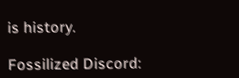is history.

Fossilized Discord: